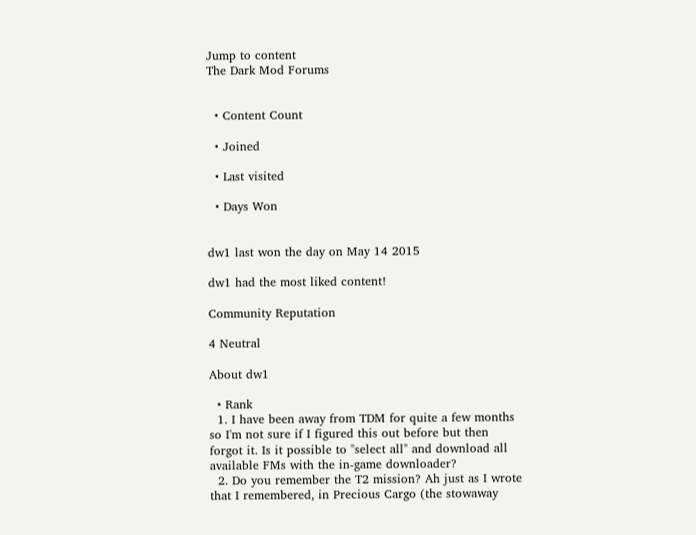Jump to content
The Dark Mod Forums


  • Content Count

  • Joined

  • Last visited

  • Days Won


dw1 last won the day on May 14 2015

dw1 had the most liked content!

Community Reputation

4 Neutral

About dw1

  • Rank
  1. I have been away from TDM for quite a few months so I'm not sure if I figured this out before but then forgot it. Is it possible to "select all" and download all available FMs with the in-game downloader?
  2. Do you remember the T2 mission? Ah just as I wrote that I remembered, in Precious Cargo (the stowaway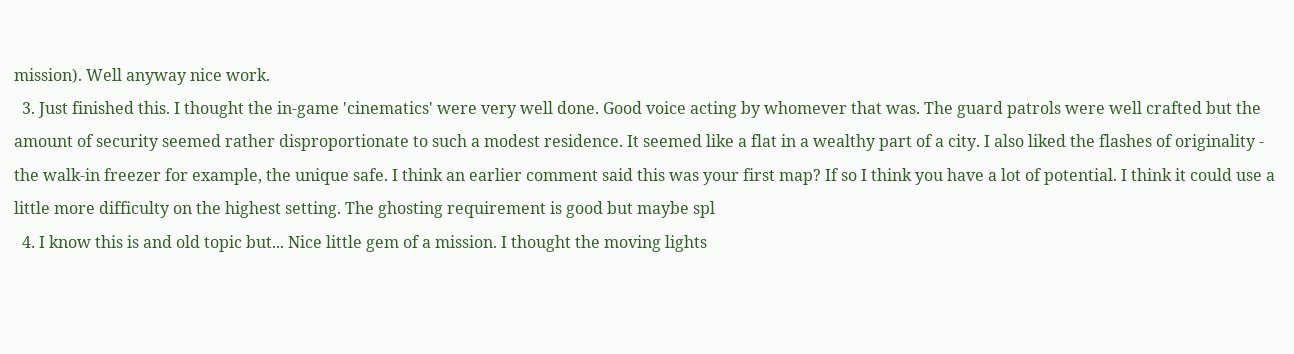mission). Well anyway nice work.
  3. Just finished this. I thought the in-game 'cinematics' were very well done. Good voice acting by whomever that was. The guard patrols were well crafted but the amount of security seemed rather disproportionate to such a modest residence. It seemed like a flat in a wealthy part of a city. I also liked the flashes of originality - the walk-in freezer for example, the unique safe. I think an earlier comment said this was your first map? If so I think you have a lot of potential. I think it could use a little more difficulty on the highest setting. The ghosting requirement is good but maybe spl
  4. I know this is and old topic but... Nice little gem of a mission. I thought the moving lights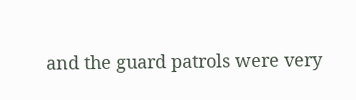and the guard patrols were very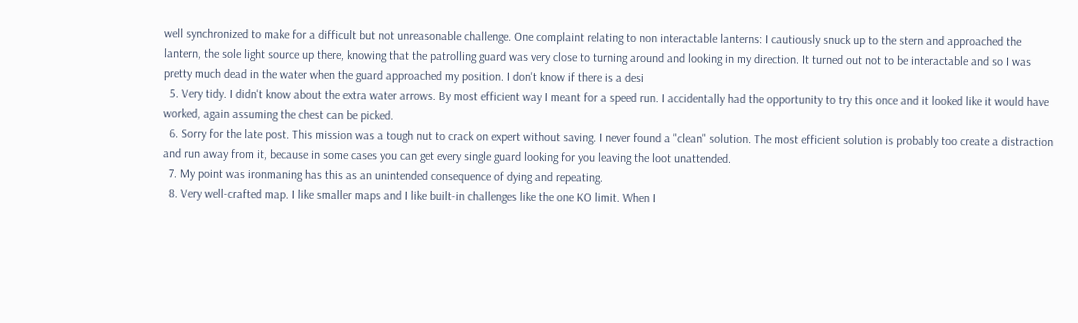well synchronized to make for a difficult but not unreasonable challenge. One complaint relating to non interactable lanterns: I cautiously snuck up to the stern and approached the lantern, the sole light source up there, knowing that the patrolling guard was very close to turning around and looking in my direction. It turned out not to be interactable and so I was pretty much dead in the water when the guard approached my position. I don't know if there is a desi
  5. Very tidy. I didn't know about the extra water arrows. By most efficient way I meant for a speed run. I accidentally had the opportunity to try this once and it looked like it would have worked, again assuming the chest can be picked.
  6. Sorry for the late post. This mission was a tough nut to crack on expert without saving. I never found a "clean" solution. The most efficient solution is probably too create a distraction and run away from it, because in some cases you can get every single guard looking for you leaving the loot unattended.
  7. My point was ironmaning has this as an unintended consequence of dying and repeating.
  8. Very well-crafted map. I like smaller maps and I like built-in challenges like the one KO limit. When I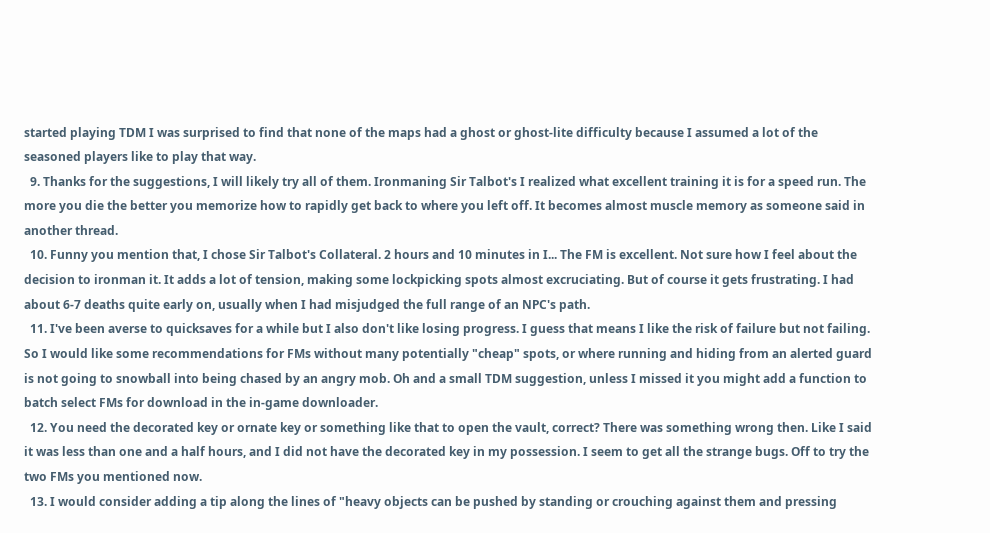started playing TDM I was surprised to find that none of the maps had a ghost or ghost-lite difficulty because I assumed a lot of the seasoned players like to play that way.
  9. Thanks for the suggestions, I will likely try all of them. Ironmaning Sir Talbot's I realized what excellent training it is for a speed run. The more you die the better you memorize how to rapidly get back to where you left off. It becomes almost muscle memory as someone said in another thread.
  10. Funny you mention that, I chose Sir Talbot's Collateral. 2 hours and 10 minutes in I... The FM is excellent. Not sure how I feel about the decision to ironman it. It adds a lot of tension, making some lockpicking spots almost excruciating. But of course it gets frustrating. I had about 6-7 deaths quite early on, usually when I had misjudged the full range of an NPC's path.
  11. I've been averse to quicksaves for a while but I also don't like losing progress. I guess that means I like the risk of failure but not failing. So I would like some recommendations for FMs without many potentially "cheap" spots, or where running and hiding from an alerted guard is not going to snowball into being chased by an angry mob. Oh and a small TDM suggestion, unless I missed it you might add a function to batch select FMs for download in the in-game downloader.
  12. You need the decorated key or ornate key or something like that to open the vault, correct? There was something wrong then. Like I said it was less than one and a half hours, and I did not have the decorated key in my possession. I seem to get all the strange bugs. Off to try the two FMs you mentioned now.
  13. I would consider adding a tip along the lines of "heavy objects can be pushed by standing or crouching against them and pressing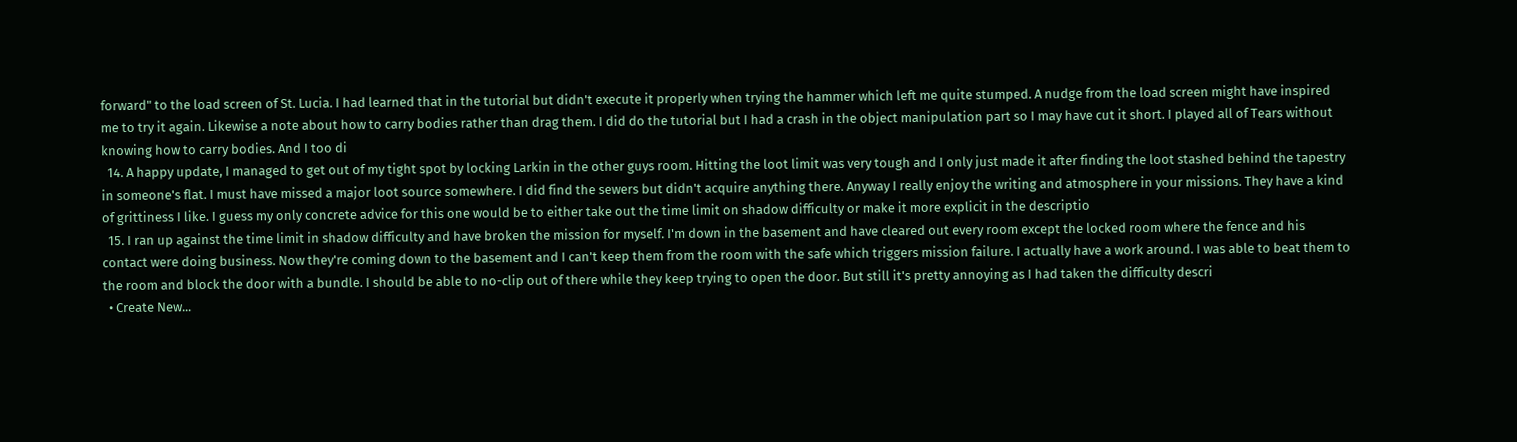forward" to the load screen of St. Lucia. I had learned that in the tutorial but didn't execute it properly when trying the hammer which left me quite stumped. A nudge from the load screen might have inspired me to try it again. Likewise a note about how to carry bodies rather than drag them. I did do the tutorial but I had a crash in the object manipulation part so I may have cut it short. I played all of Tears without knowing how to carry bodies. And I too di
  14. A happy update, I managed to get out of my tight spot by locking Larkin in the other guys room. Hitting the loot limit was very tough and I only just made it after finding the loot stashed behind the tapestry in someone's flat. I must have missed a major loot source somewhere. I did find the sewers but didn't acquire anything there. Anyway I really enjoy the writing and atmosphere in your missions. They have a kind of grittiness I like. I guess my only concrete advice for this one would be to either take out the time limit on shadow difficulty or make it more explicit in the descriptio
  15. I ran up against the time limit in shadow difficulty and have broken the mission for myself. I'm down in the basement and have cleared out every room except the locked room where the fence and his contact were doing business. Now they're coming down to the basement and I can't keep them from the room with the safe which triggers mission failure. I actually have a work around. I was able to beat them to the room and block the door with a bundle. I should be able to no-clip out of there while they keep trying to open the door. But still it's pretty annoying as I had taken the difficulty descri
  • Create New...